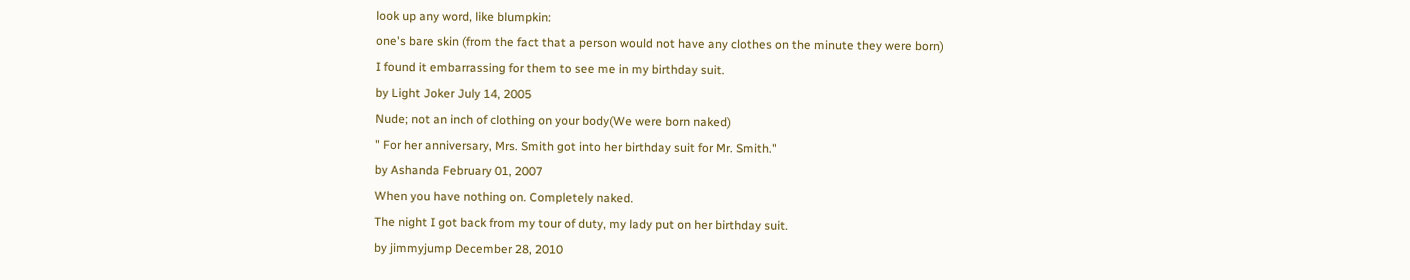look up any word, like blumpkin:
one's bare skin (from the fact that a person would not have any clothes on the minute they were born)
I found it embarrassing for them to see me in my birthday suit.
by Light Joker July 14, 2005
Nude; not an inch of clothing on your body(We were born naked)
" For her anniversary, Mrs. Smith got into her birthday suit for Mr. Smith."
by Ashanda February 01, 2007
When you have nothing on. Completely naked.
The night I got back from my tour of duty, my lady put on her birthday suit.
by jimmyjump December 28, 2010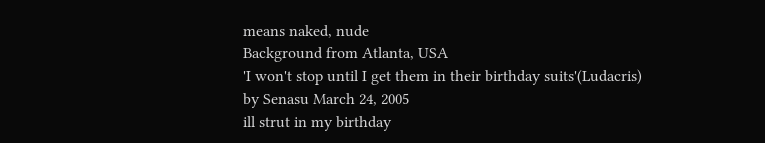means naked, nude
Background from Atlanta, USA
'I won't stop until I get them in their birthday suits'(Ludacris)
by Senasu March 24, 2005
ill strut in my birthday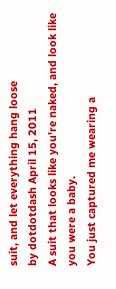suit, and let everything hang loose
by dotdotdash April 15, 2011
A suit that looks like you're naked, and look like you were a baby.
You just captured me wearing a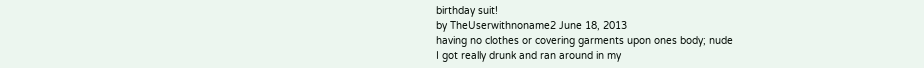birthday suit!
by TheUserwithnoname2 June 18, 2013
having no clothes or covering garments upon ones body; nude
I got really drunk and ran around in my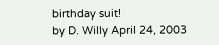birthday suit!
by D. Willy April 24, 2003